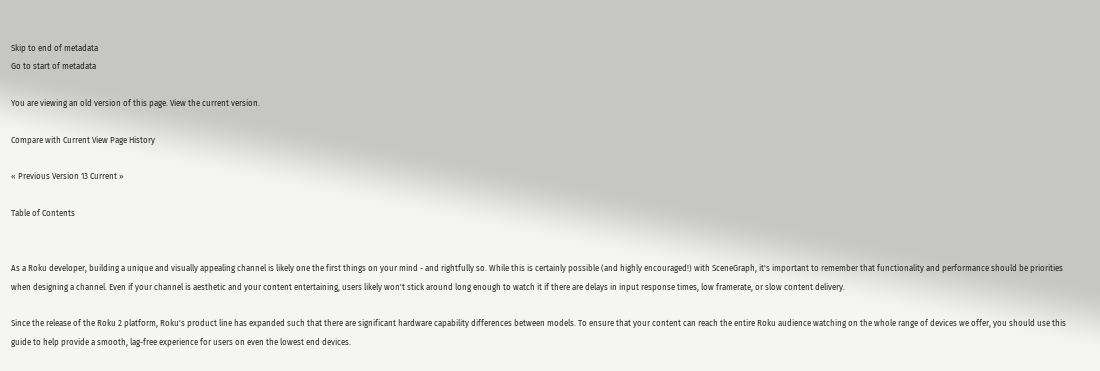Skip to end of metadata
Go to start of metadata

You are viewing an old version of this page. View the current version.

Compare with Current View Page History

« Previous Version 13 Current »

Table of Contents


As a Roku developer, building a unique and visually appealing channel is likely one the first things on your mind - and rightfully so. While this is certainly possible (and highly encouraged!) with SceneGraph, it's important to remember that functionality and performance should be priorities when designing a channel. Even if your channel is aesthetic and your content entertaining, users likely won't stick around long enough to watch it if there are delays in input response times, low framerate, or slow content delivery.

Since the release of the Roku 2 platform, Roku's product line has expanded such that there are significant hardware capability differences between models. To ensure that your content can reach the entire Roku audience watching on the whole range of devices we offer, you should use this guide to help provide a smooth, lag-free experience for users on even the lowest end devices.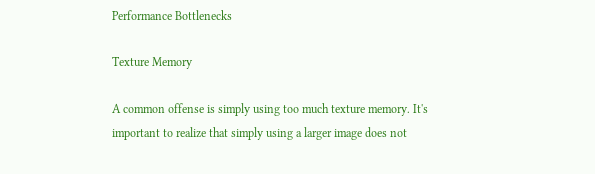Performance Bottlenecks

Texture Memory

A common offense is simply using too much texture memory. It's important to realize that simply using a larger image does not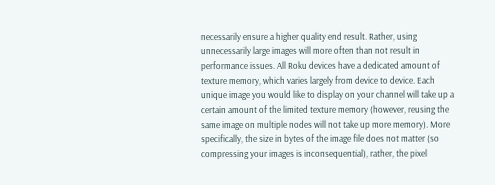necessarily ensure a higher quality end result. Rather, using unnecessarily large images will more often than not result in performance issues. All Roku devices have a dedicated amount of texture memory, which varies largely from device to device. Each unique image you would like to display on your channel will take up a certain amount of the limited texture memory (however, reusing the same image on multiple nodes will not take up more memory). More specifically, the size in bytes of the image file does not matter (so compressing your images is inconsequential), rather, the pixel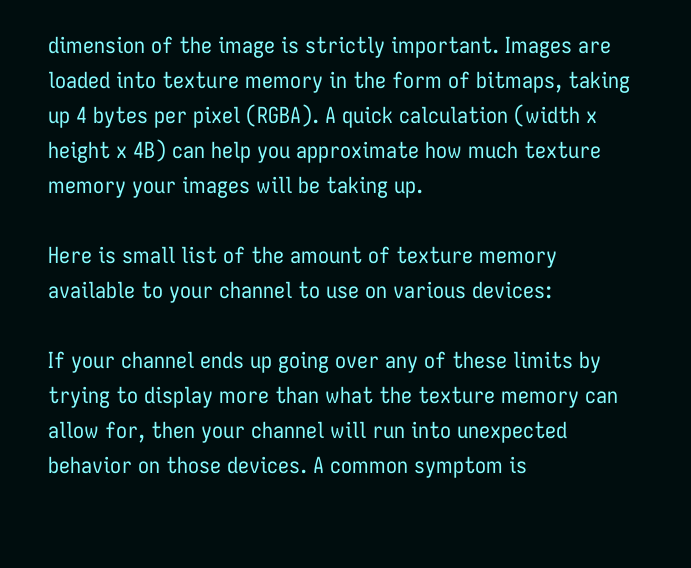dimension of the image is strictly important. Images are loaded into texture memory in the form of bitmaps, taking up 4 bytes per pixel (RGBA). A quick calculation (width x height x 4B) can help you approximate how much texture memory your images will be taking up.

Here is small list of the amount of texture memory available to your channel to use on various devices:

If your channel ends up going over any of these limits by trying to display more than what the texture memory can allow for, then your channel will run into unexpected behavior on those devices. A common symptom is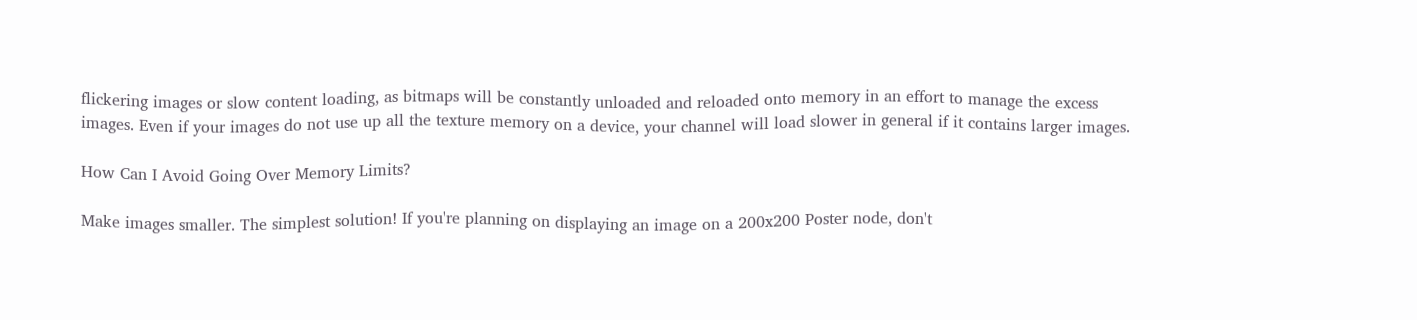flickering images or slow content loading, as bitmaps will be constantly unloaded and reloaded onto memory in an effort to manage the excess images. Even if your images do not use up all the texture memory on a device, your channel will load slower in general if it contains larger images.

How Can I Avoid Going Over Memory Limits?

Make images smaller. The simplest solution! If you're planning on displaying an image on a 200x200 Poster node, don't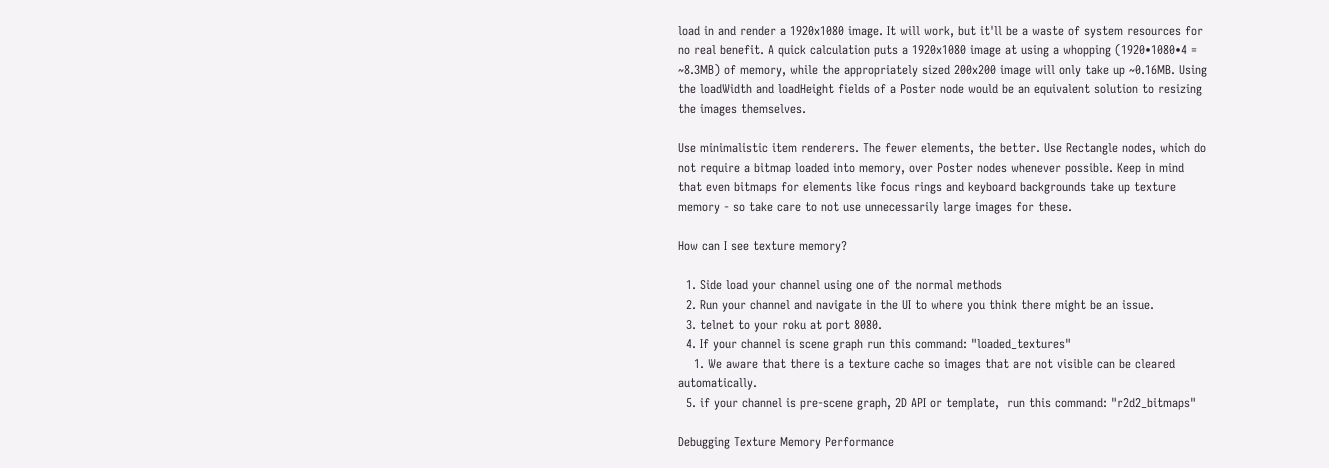load in and render a 1920x1080 image. It will work, but it'll be a waste of system resources for no real benefit. A quick calculation puts a 1920x1080 image at using a whopping (1920•1080•4 = ~8.3MB) of memory, while the appropriately sized 200x200 image will only take up ~0.16MB. Using the loadWidth and loadHeight fields of a Poster node would be an equivalent solution to resizing the images themselves.

Use minimalistic item renderers. The fewer elements, the better. Use Rectangle nodes, which do not require a bitmap loaded into memory, over Poster nodes whenever possible. Keep in mind that even bitmaps for elements like focus rings and keyboard backgrounds take up texture memory - so take care to not use unnecessarily large images for these.

How can I see texture memory?

  1. Side load your channel using one of the normal methods
  2. Run your channel and navigate in the UI to where you think there might be an issue.
  3. telnet to your roku at port 8080.
  4. If your channel is scene graph run this command: "loaded_textures"
    1. We aware that there is a texture cache so images that are not visible can be cleared automatically.
  5. if your channel is pre-scene graph, 2D API or template,  run this command: "r2d2_bitmaps"

Debugging Texture Memory Performance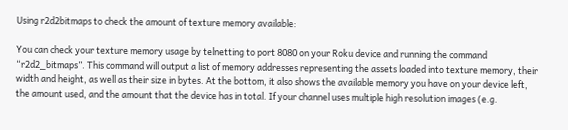Using r2d2bitmaps to check the amount of texture memory available:

You can check your texture memory usage by telnetting to port 8080 on your Roku device and running the command “r2d2_bitmaps”. This command will output a list of memory addresses representing the assets loaded into texture memory, their width and height, as well as their size in bytes. At the bottom, it also shows the available memory you have on your device left, the amount used, and the amount that the device has in total. If your channel uses multiple high resolution images (e.g.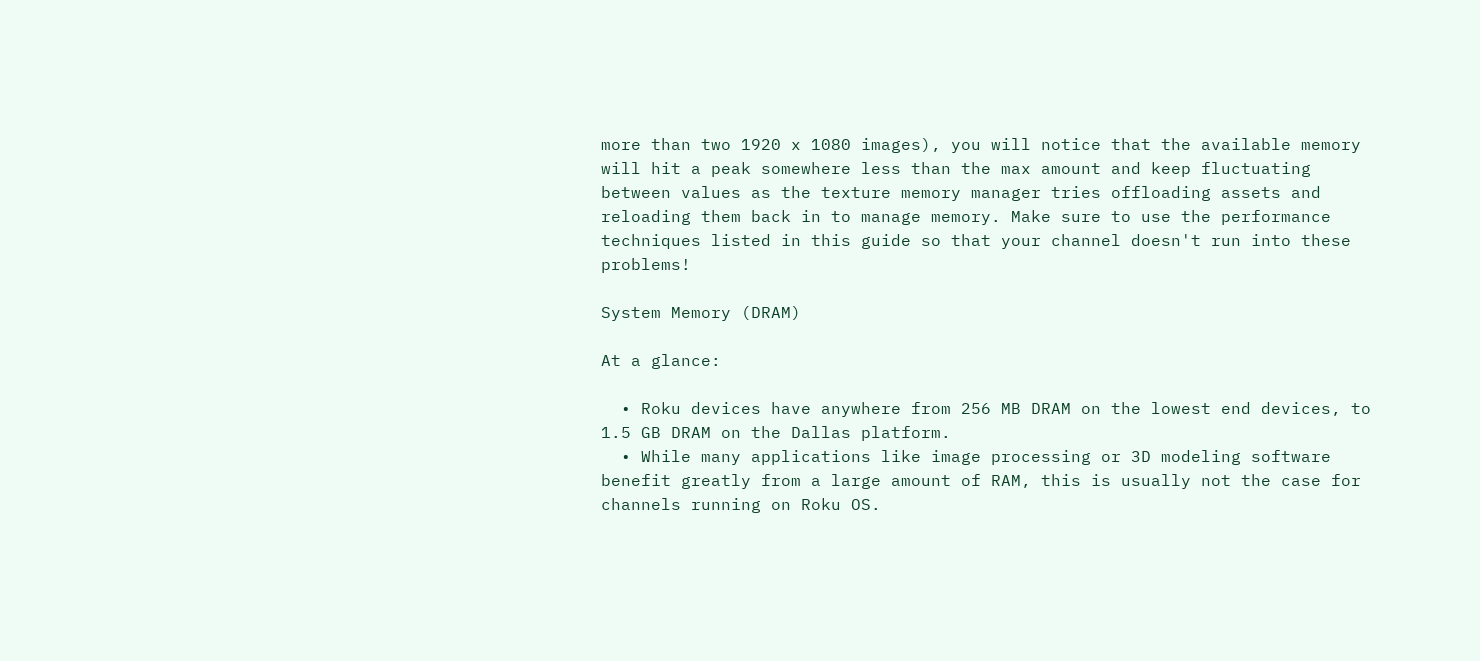more than two 1920 x 1080 images), you will notice that the available memory will hit a peak somewhere less than the max amount and keep fluctuating between values as the texture memory manager tries offloading assets and reloading them back in to manage memory. Make sure to use the performance techniques listed in this guide so that your channel doesn't run into these problems!

System Memory (DRAM)

At a glance:

  • Roku devices have anywhere from 256 MB DRAM on the lowest end devices, to 1.5 GB DRAM on the Dallas platform.
  • While many applications like image processing or 3D modeling software benefit greatly from a large amount of RAM, this is usually not the case for channels running on Roku OS.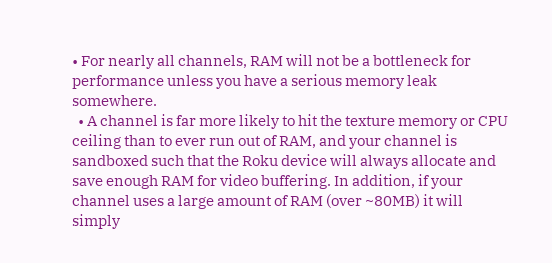• For nearly all channels, RAM will not be a bottleneck for performance unless you have a serious memory leak somewhere.
  • A channel is far more likely to hit the texture memory or CPU ceiling than to ever run out of RAM, and your channel is sandboxed such that the Roku device will always allocate and save enough RAM for video buffering. In addition, if your channel uses a large amount of RAM (over ~80MB) it will simply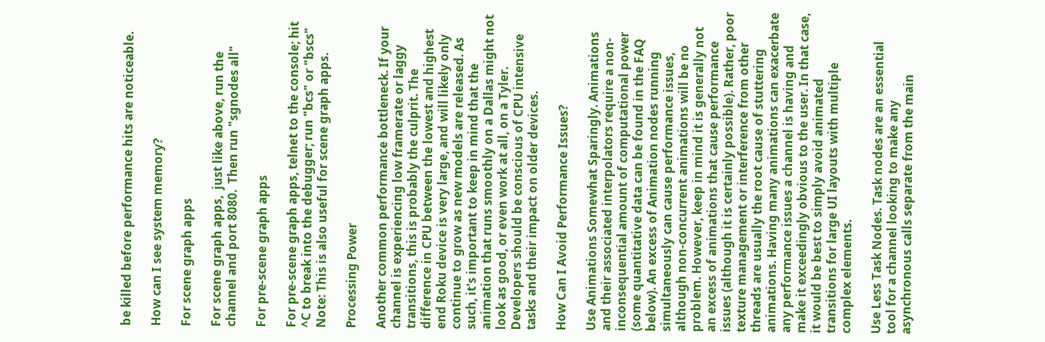be killed before performance hits are noticeable.

How can I see system memory?

For scene graph apps

For scene graph apps,  just like above, run the channel and port 8080.  Then run "sgnodes all"

For pre-scene graph apps

For pre-scene graph apps, telnet to the console; hit ^C to break into the debugger; run "bcs" or "bscs"
Note: This is also useful for scene graph apps.

Processing Power

Another common performance bottleneck. If your channel is experiencing low framerate or laggy transitions, this is probably the culprit. The difference in CPU between the lowest and highest end Roku device is very large, and will likely only continue to grow as new models are released. As such, it's important to keep in mind that the animation that runs smoothly on a Dallas might not look as good, or even work at all, on a Tyler. Developers should be conscious of CPU intensive tasks and their impact on older devices.

How Can I Avoid Performance Issues?

Use Animations Somewhat Sparingly. Animations and their associated interpolators require a non-inconsequential amount of computational power (some quantitative data can be found in the FAQ below). An excess of Animation nodes running simultaneously can cause performance issues, although non-concurrent animations will be no problem. However, keep in mind it is generally not an excess of animations that cause performance issues (although it is certainly possible). Rather, poor texture management or interference from other threads are usually the root cause of stuttering animations. Having many animations can exacerbate any performance issues a channel is having and make it exceedingly obvious to the user. In that case, it would be best to simply avoid animated transitions for large UI layouts with multiple complex elements.

Use Less Task Nodes. Task nodes are an essential tool for a channel looking to make any asynchronous calls separate from the main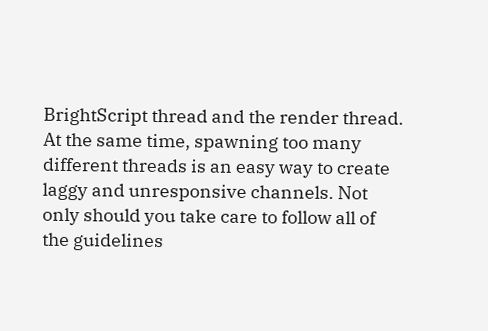BrightScript thread and the render thread. At the same time, spawning too many different threads is an easy way to create laggy and unresponsive channels. Not only should you take care to follow all of the guidelines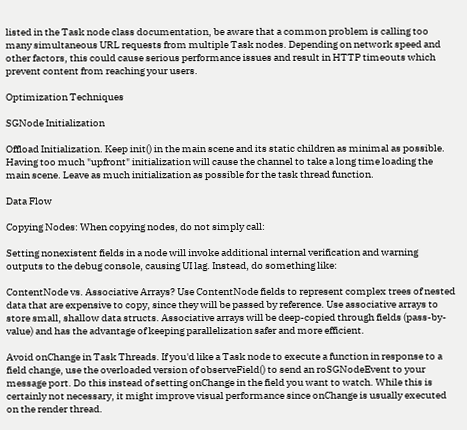listed in the Task node class documentation, be aware that a common problem is calling too many simultaneous URL requests from multiple Task nodes. Depending on network speed and other factors, this could cause serious performance issues and result in HTTP timeouts which prevent content from reaching your users.

Optimization Techniques

SGNode Initialization

Offload Initialization. Keep init() in the main scene and its static children as minimal as possible. Having too much "upfront" initialization will cause the channel to take a long time loading the main scene. Leave as much initialization as possible for the task thread function.

Data Flow

Copying Nodes: When copying nodes, do not simply call:

Setting nonexistent fields in a node will invoke additional internal verification and warning outputs to the debug console, causing UI lag. Instead, do something like:

ContentNode vs. Associative Arrays? Use ContentNode fields to represent complex trees of nested data that are expensive to copy, since they will be passed by reference. Use associative arrays to store small, shallow data structs. Associative arrays will be deep-copied through fields (pass-by-value) and has the advantage of keeping parallelization safer and more efficient.

Avoid onChange in Task Threads. If you'd like a Task node to execute a function in response to a field change, use the overloaded version of observeField() to send an roSGNodeEvent to your message port. Do this instead of setting onChange in the field you want to watch. While this is certainly not necessary, it might improve visual performance since onChange is usually executed on the render thread.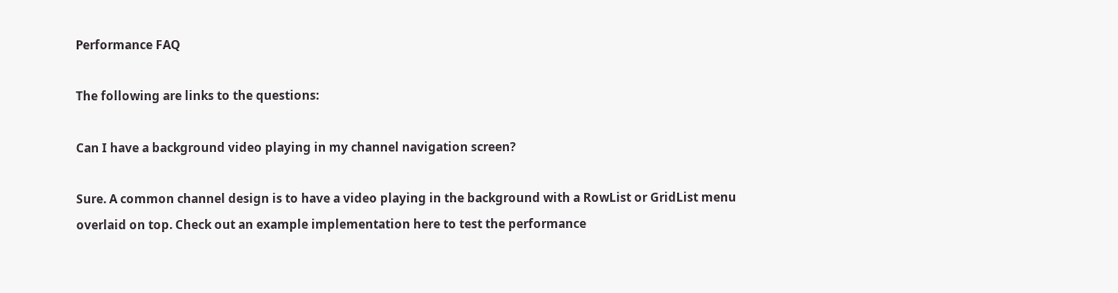Performance FAQ

The following are links to the questions:

Can I have a background video playing in my channel navigation screen?

Sure. A common channel design is to have a video playing in the background with a RowList or GridList menu overlaid on top. Check out an example implementation here to test the performance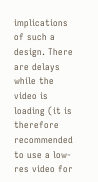implications of such a design. There are delays while the video is loading (it is therefore recommended to use a low-res video for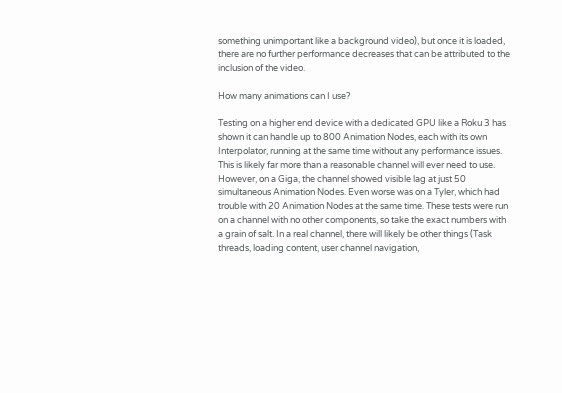something unimportant like a background video), but once it is loaded, there are no further performance decreases that can be attributed to the inclusion of the video.

How many animations can I use?

Testing on a higher end device with a dedicated GPU like a Roku 3 has shown it can handle up to 800 Animation Nodes, each with its own Interpolator, running at the same time without any performance issues. This is likely far more than a reasonable channel will ever need to use. However, on a Giga, the channel showed visible lag at just 50 simultaneous Animation Nodes. Even worse was on a Tyler, which had trouble with 20 Animation Nodes at the same time. These tests were run on a channel with no other components, so take the exact numbers with a grain of salt. In a real channel, there will likely be other things (Task threads, loading content, user channel navigation,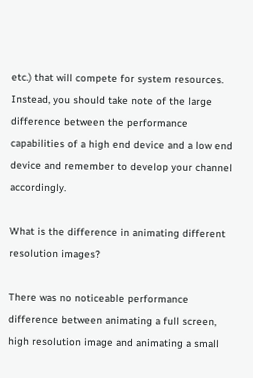etc.) that will compete for system resources. Instead, you should take note of the large difference between the performance capabilities of a high end device and a low end device and remember to develop your channel accordingly.

What is the difference in animating different resolution images?

There was no noticeable performance difference between animating a full screen, high resolution image and animating a small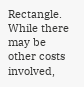Rectangle. While there may be other costs involved,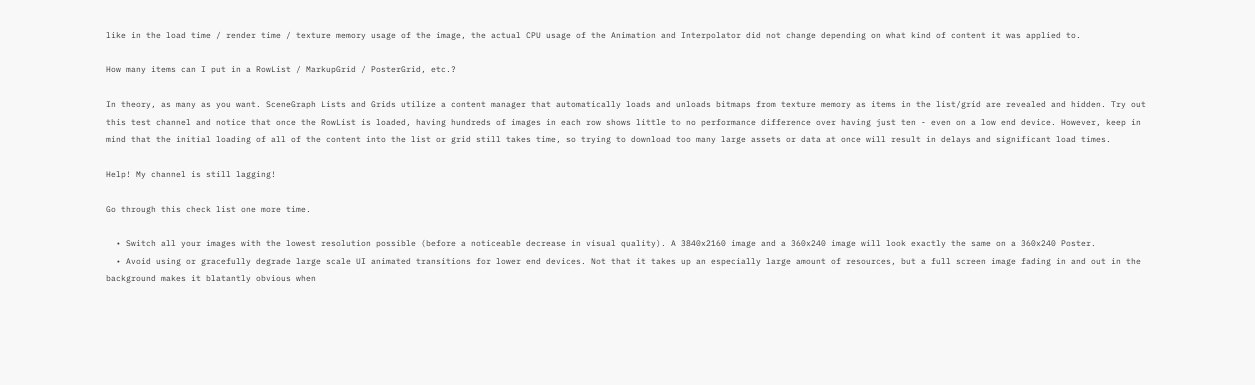like in the load time / render time / texture memory usage of the image, the actual CPU usage of the Animation and Interpolator did not change depending on what kind of content it was applied to.

How many items can I put in a RowList / MarkupGrid / PosterGrid, etc.?

In theory, as many as you want. SceneGraph Lists and Grids utilize a content manager that automatically loads and unloads bitmaps from texture memory as items in the list/grid are revealed and hidden. Try out this test channel and notice that once the RowList is loaded, having hundreds of images in each row shows little to no performance difference over having just ten - even on a low end device. However, keep in mind that the initial loading of all of the content into the list or grid still takes time, so trying to download too many large assets or data at once will result in delays and significant load times.

Help! My channel is still lagging!

Go through this check list one more time.

  • Switch all your images with the lowest resolution possible (before a noticeable decrease in visual quality). A 3840x2160 image and a 360x240 image will look exactly the same on a 360x240 Poster.
  • Avoid using or gracefully degrade large scale UI animated transitions for lower end devices. Not that it takes up an especially large amount of resources, but a full screen image fading in and out in the background makes it blatantly obvious when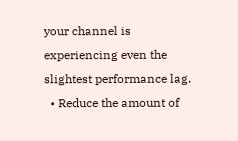your channel is experiencing even the slightest performance lag.
  • Reduce the amount of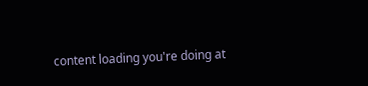content loading you're doing at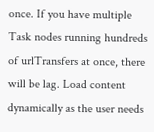once. If you have multiple Task nodes running hundreds of urlTransfers at once, there will be lag. Load content dynamically as the user needs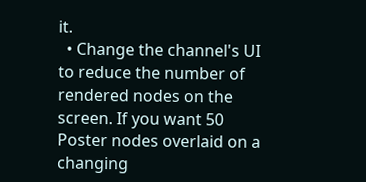it.
  • Change the channel's UI to reduce the number of rendered nodes on the screen. If you want 50 Poster nodes overlaid on a changing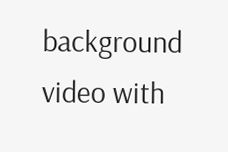background video with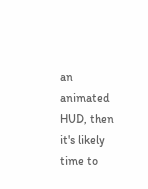an animated HUD, then it's likely time to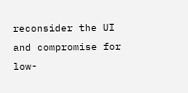reconsider the UI and compromise for low-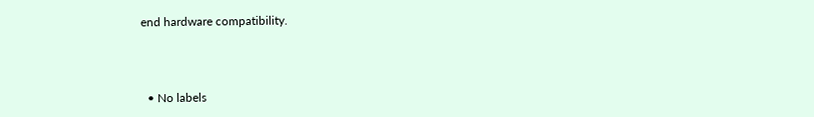end hardware compatibility.



  • No labels